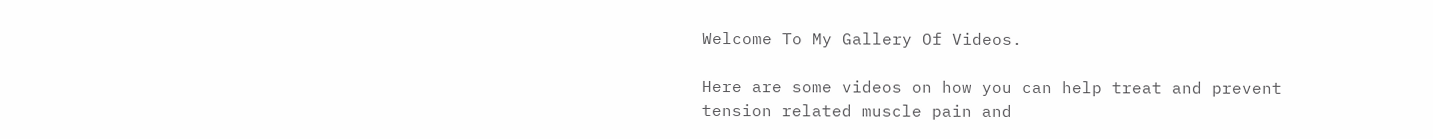Welcome To My Gallery Of Videos.

Here are some videos on how you can help treat and prevent tension related muscle pain and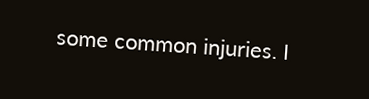some common injuries. I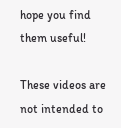hope you find them useful!

These videos are not intended to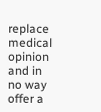replace medical opinion and in no way offer a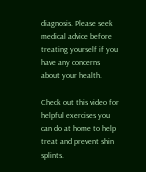diagnosis. Please seek medical advice before treating yourself if you have any concerns about your health.

Check out this video for helpful exercises you can do at home to help treat and prevent shin splints.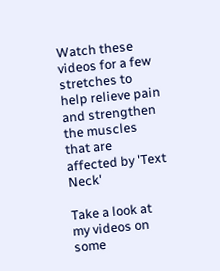Watch these videos for a few stretches to help relieve pain and strengthen the muscles that are affected by 'Text Neck'

Take a look at my videos on some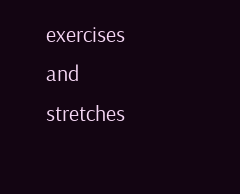exercises and stretches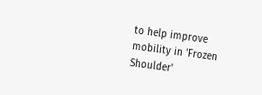to help improve mobility in 'Frozen Shoulder'